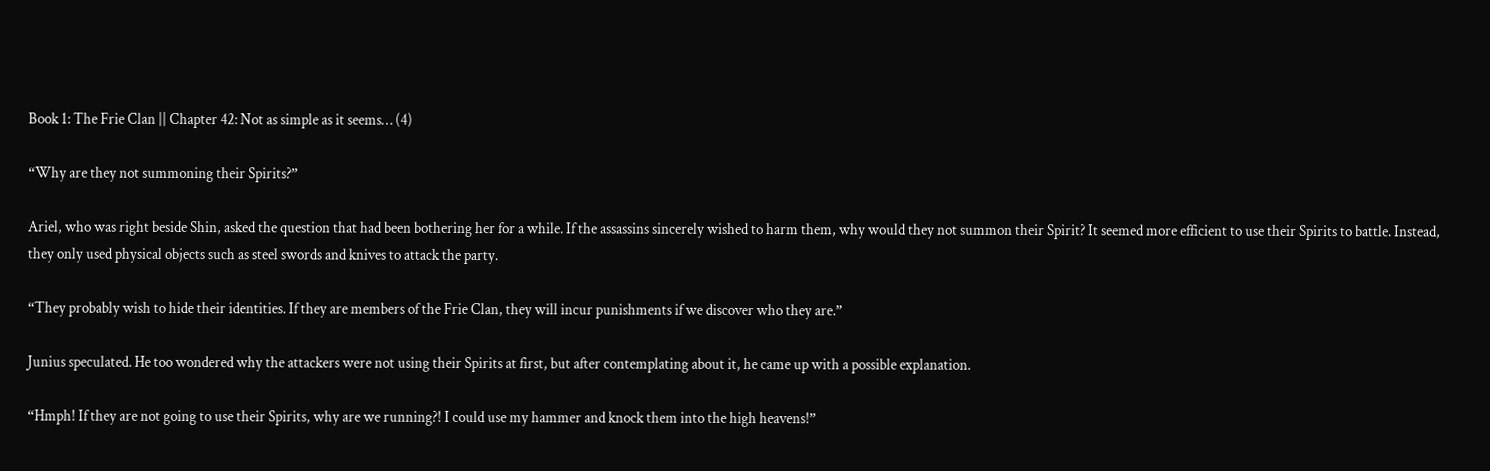Book 1: The Frie Clan || Chapter 42: Not as simple as it seems… (4)

“Why are they not summoning their Spirits?”

Ariel, who was right beside Shin, asked the question that had been bothering her for a while. If the assassins sincerely wished to harm them, why would they not summon their Spirit? It seemed more efficient to use their Spirits to battle. Instead, they only used physical objects such as steel swords and knives to attack the party.

“They probably wish to hide their identities. If they are members of the Frie Clan, they will incur punishments if we discover who they are.”

Junius speculated. He too wondered why the attackers were not using their Spirits at first, but after contemplating about it, he came up with a possible explanation.

“Hmph! If they are not going to use their Spirits, why are we running?! I could use my hammer and knock them into the high heavens!”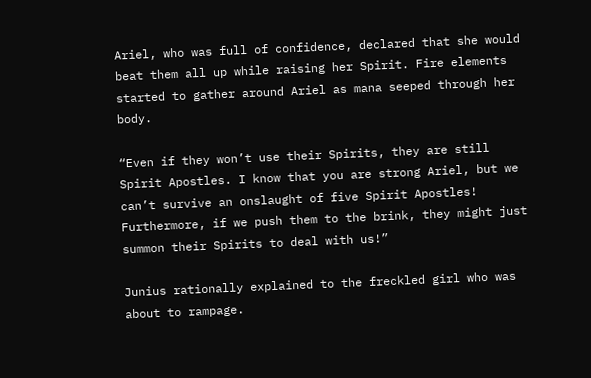Ariel, who was full of confidence, declared that she would beat them all up while raising her Spirit. Fire elements started to gather around Ariel as mana seeped through her body.

“Even if they won’t use their Spirits, they are still Spirit Apostles. I know that you are strong Ariel, but we can’t survive an onslaught of five Spirit Apostles! Furthermore, if we push them to the brink, they might just summon their Spirits to deal with us!”

Junius rationally explained to the freckled girl who was about to rampage.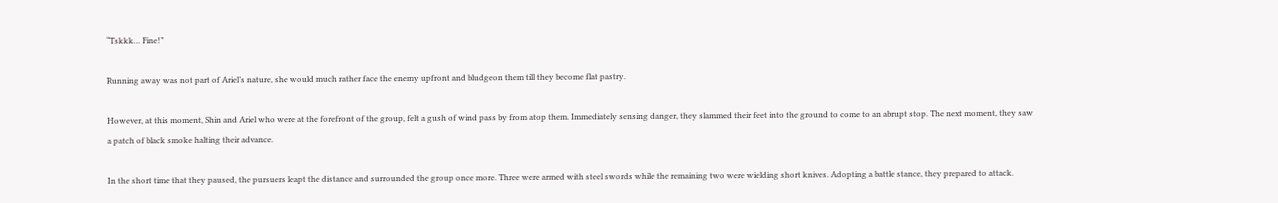“Tskkk… Fine!”

Running away was not part of Ariel’s nature, she would much rather face the enemy upfront and bludgeon them till they become flat pastry.

However, at this moment, Shin and Ariel who were at the forefront of the group, felt a gush of wind pass by from atop them. Immediately sensing danger, they slammed their feet into the ground to come to an abrupt stop. The next moment, they saw a patch of black smoke halting their advance.

In the short time that they paused, the pursuers leapt the distance and surrounded the group once more. Three were armed with steel swords while the remaining two were wielding short knives. Adopting a battle stance, they prepared to attack.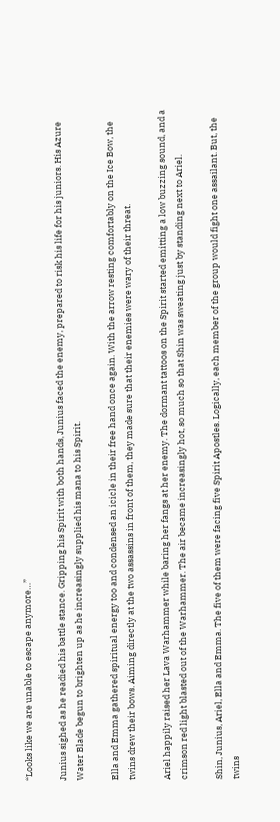“Looks like we are unable to escape anymore…”

Junius sighed as he readied his battle stance. Gripping his Spirit with both hands, Junius faced the enemy, prepared to risk his life for his juniors. His Azure Water Blade begun to brighten up as he increasingly supplied his mana to his Spirit.

Ella and Emma gathered spiritual energy too and condensed an icicle in their free hand once again. With the arrow resting comfortably on the Ice Bow, the twins drew their bows. Aiming directly at the two assassins in front of them, they made sure that their enemies were wary of their threat.

Ariel happily raised her Lava Warhammer while baring her fangs at her enemy. The dormant tattoos on the Spirit started emitting a low buzzing sound, and a crimson red light blasted out of the Warhammer. The air became increasingly hot, so much so that Shin was sweating just by standing next to Ariel.

Shin, Junius, Ariel, Ella and Emma. The five of them were facing five Spirit Apostles. Logically, each member of the group would fight one assailant. But, the twins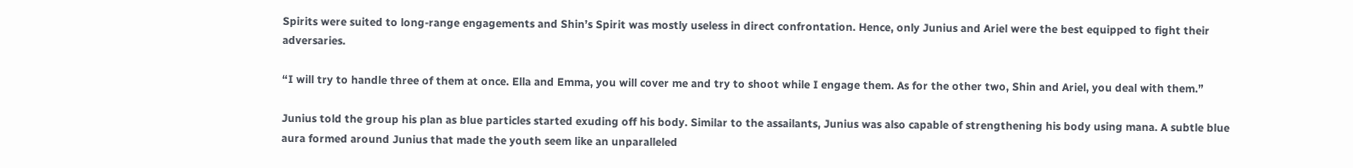Spirits were suited to long-range engagements and Shin’s Spirit was mostly useless in direct confrontation. Hence, only Junius and Ariel were the best equipped to fight their adversaries.

“I will try to handle three of them at once. Ella and Emma, you will cover me and try to shoot while I engage them. As for the other two, Shin and Ariel, you deal with them.”

Junius told the group his plan as blue particles started exuding off his body. Similar to the assailants, Junius was also capable of strengthening his body using mana. A subtle blue aura formed around Junius that made the youth seem like an unparalleled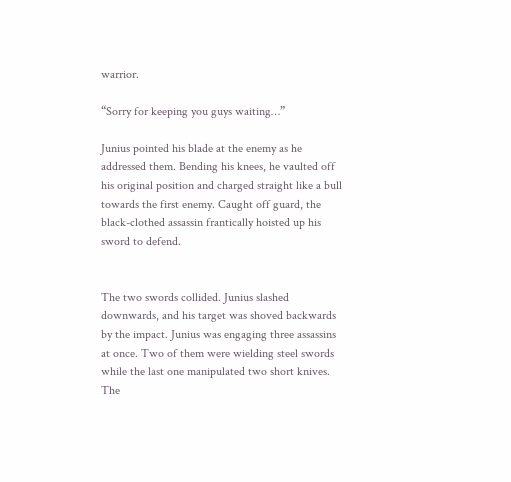warrior.

“Sorry for keeping you guys waiting…”

Junius pointed his blade at the enemy as he addressed them. Bending his knees, he vaulted off his original position and charged straight like a bull towards the first enemy. Caught off guard, the black-clothed assassin frantically hoisted up his sword to defend.


The two swords collided. Junius slashed downwards, and his target was shoved backwards by the impact. Junius was engaging three assassins at once. Two of them were wielding steel swords while the last one manipulated two short knives. The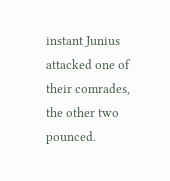instant Junius attacked one of their comrades, the other two pounced.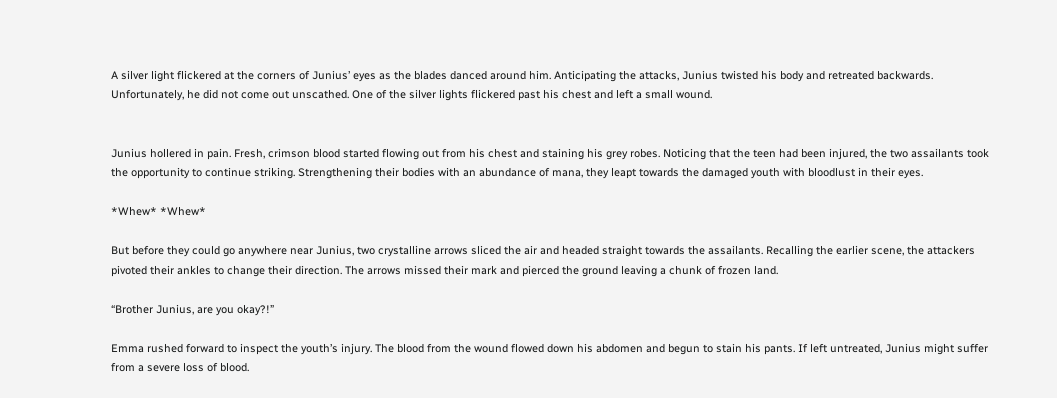A silver light flickered at the corners of Junius’ eyes as the blades danced around him. Anticipating the attacks, Junius twisted his body and retreated backwards. Unfortunately, he did not come out unscathed. One of the silver lights flickered past his chest and left a small wound.


Junius hollered in pain. Fresh, crimson blood started flowing out from his chest and staining his grey robes. Noticing that the teen had been injured, the two assailants took the opportunity to continue striking. Strengthening their bodies with an abundance of mana, they leapt towards the damaged youth with bloodlust in their eyes.

*Whew* *Whew*

But before they could go anywhere near Junius, two crystalline arrows sliced the air and headed straight towards the assailants. Recalling the earlier scene, the attackers pivoted their ankles to change their direction. The arrows missed their mark and pierced the ground leaving a chunk of frozen land.

“Brother Junius, are you okay?!”

Emma rushed forward to inspect the youth’s injury. The blood from the wound flowed down his abdomen and begun to stain his pants. If left untreated, Junius might suffer from a severe loss of blood.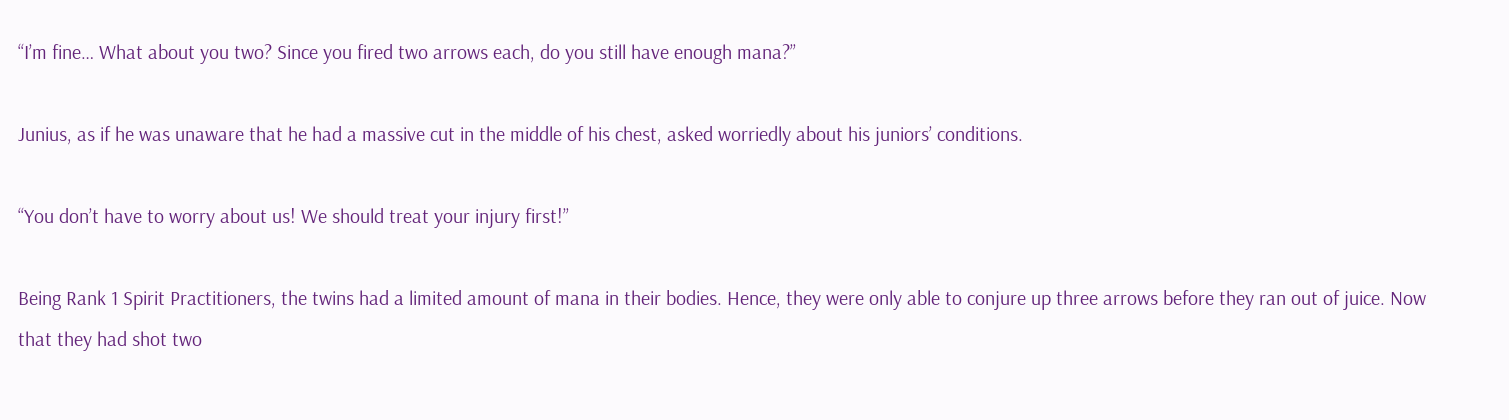“I’m fine… What about you two? Since you fired two arrows each, do you still have enough mana?”

Junius, as if he was unaware that he had a massive cut in the middle of his chest, asked worriedly about his juniors’ conditions.

“You don’t have to worry about us! We should treat your injury first!”

Being Rank 1 Spirit Practitioners, the twins had a limited amount of mana in their bodies. Hence, they were only able to conjure up three arrows before they ran out of juice. Now that they had shot two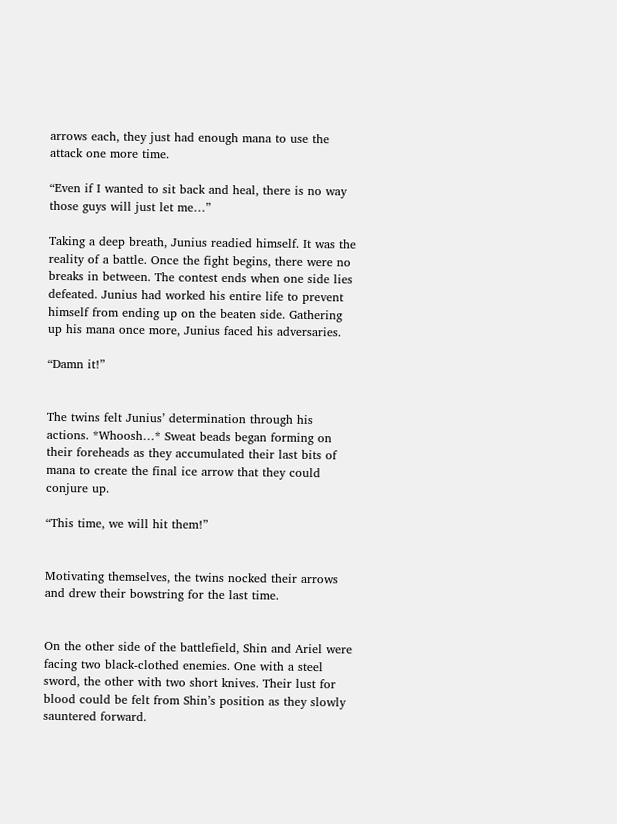arrows each, they just had enough mana to use the attack one more time.

“Even if I wanted to sit back and heal, there is no way those guys will just let me…”

Taking a deep breath, Junius readied himself. It was the reality of a battle. Once the fight begins, there were no breaks in between. The contest ends when one side lies defeated. Junius had worked his entire life to prevent himself from ending up on the beaten side. Gathering up his mana once more, Junius faced his adversaries.

“Damn it!”


The twins felt Junius’ determination through his actions. *Whoosh…* Sweat beads began forming on their foreheads as they accumulated their last bits of mana to create the final ice arrow that they could conjure up.

“This time, we will hit them!”


Motivating themselves, the twins nocked their arrows and drew their bowstring for the last time.


On the other side of the battlefield, Shin and Ariel were facing two black-clothed enemies. One with a steel sword, the other with two short knives. Their lust for blood could be felt from Shin’s position as they slowly sauntered forward.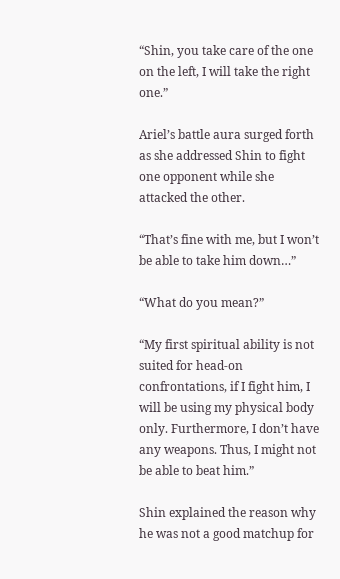“Shin, you take care of the one on the left, I will take the right one.”

Ariel’s battle aura surged forth as she addressed Shin to fight one opponent while she attacked the other.

“That’s fine with me, but I won’t be able to take him down…”

“What do you mean?”

“My first spiritual ability is not suited for head-on confrontations, if I fight him, I will be using my physical body only. Furthermore, I don’t have any weapons. Thus, I might not be able to beat him.”

Shin explained the reason why he was not a good matchup for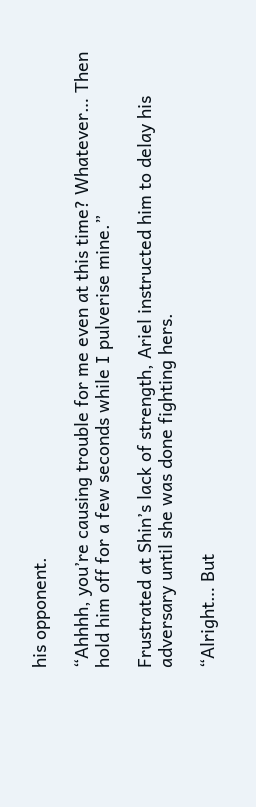his opponent.

“Ahhhh, you’re causing trouble for me even at this time? Whatever… Then hold him off for a few seconds while I pulverise mine.”

Frustrated at Shin’s lack of strength, Ariel instructed him to delay his adversary until she was done fighting hers.

“Alright… But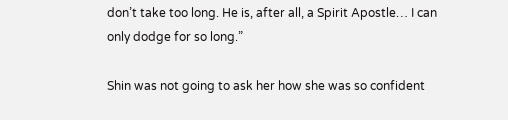don’t take too long. He is, after all, a Spirit Apostle… I can only dodge for so long.”

Shin was not going to ask her how she was so confident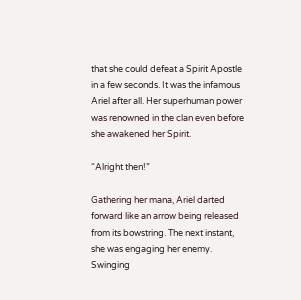that she could defeat a Spirit Apostle in a few seconds. It was the infamous Ariel after all. Her superhuman power was renowned in the clan even before she awakened her Spirit.

“Alright then!”

Gathering her mana, Ariel darted forward like an arrow being released from its bowstring. The next instant, she was engaging her enemy. Swinging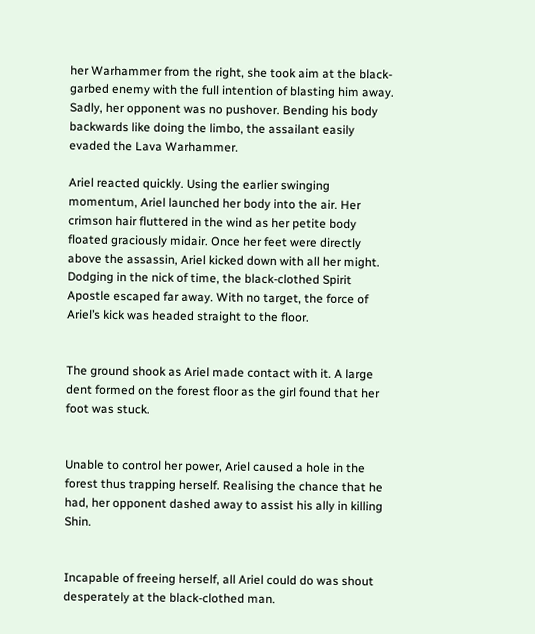her Warhammer from the right, she took aim at the black-garbed enemy with the full intention of blasting him away. Sadly, her opponent was no pushover. Bending his body backwards like doing the limbo, the assailant easily evaded the Lava Warhammer.

Ariel reacted quickly. Using the earlier swinging momentum, Ariel launched her body into the air. Her crimson hair fluttered in the wind as her petite body floated graciously midair. Once her feet were directly above the assassin, Ariel kicked down with all her might. Dodging in the nick of time, the black-clothed Spirit Apostle escaped far away. With no target, the force of Ariel’s kick was headed straight to the floor.


The ground shook as Ariel made contact with it. A large dent formed on the forest floor as the girl found that her foot was stuck.


Unable to control her power, Ariel caused a hole in the forest thus trapping herself. Realising the chance that he had, her opponent dashed away to assist his ally in killing Shin.


Incapable of freeing herself, all Ariel could do was shout desperately at the black-clothed man.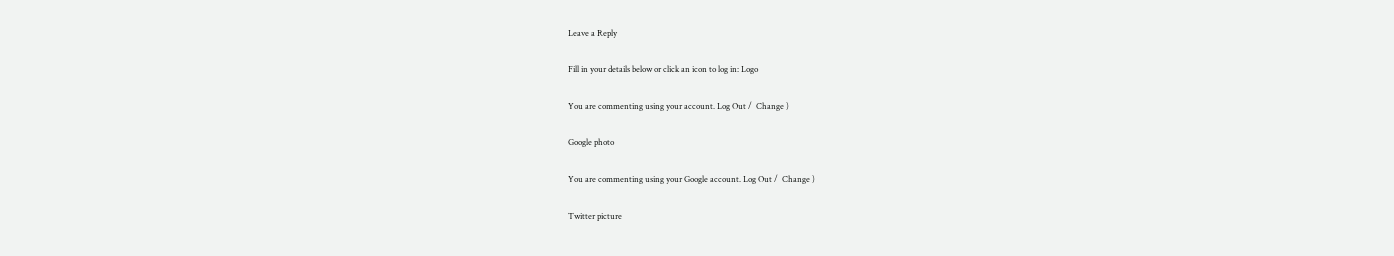Leave a Reply

Fill in your details below or click an icon to log in: Logo

You are commenting using your account. Log Out /  Change )

Google photo

You are commenting using your Google account. Log Out /  Change )

Twitter picture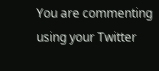You are commenting using your Twitter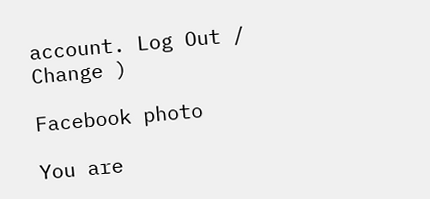account. Log Out /  Change )

Facebook photo

You are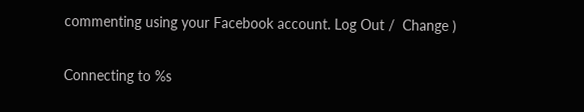commenting using your Facebook account. Log Out /  Change )

Connecting to %s